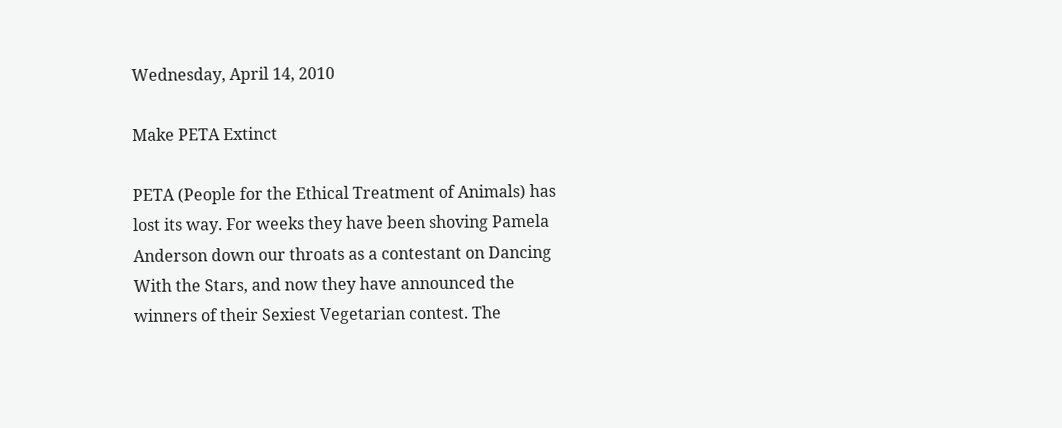Wednesday, April 14, 2010

Make PETA Extinct

PETA (People for the Ethical Treatment of Animals) has lost its way. For weeks they have been shoving Pamela Anderson down our throats as a contestant on Dancing With the Stars, and now they have announced the winners of their Sexiest Vegetarian contest. The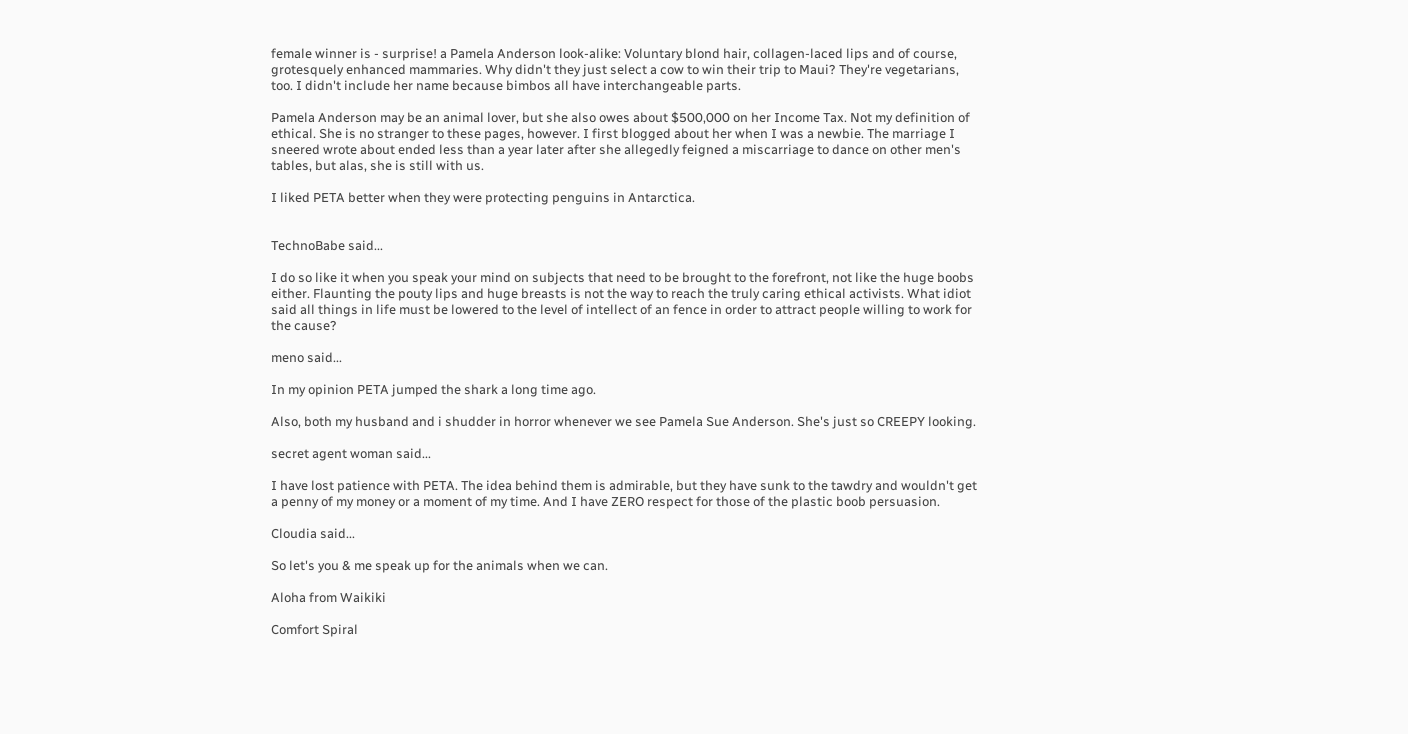female winner is - surprise! a Pamela Anderson look-alike: Voluntary blond hair, collagen-laced lips and of course, grotesquely enhanced mammaries. Why didn't they just select a cow to win their trip to Maui? They're vegetarians, too. I didn't include her name because bimbos all have interchangeable parts.

Pamela Anderson may be an animal lover, but she also owes about $500,000 on her Income Tax. Not my definition of ethical. She is no stranger to these pages, however. I first blogged about her when I was a newbie. The marriage I sneered wrote about ended less than a year later after she allegedly feigned a miscarriage to dance on other men's tables, but alas, she is still with us.

I liked PETA better when they were protecting penguins in Antarctica.


TechnoBabe said...

I do so like it when you speak your mind on subjects that need to be brought to the forefront, not like the huge boobs either. Flaunting the pouty lips and huge breasts is not the way to reach the truly caring ethical activists. What idiot said all things in life must be lowered to the level of intellect of an fence in order to attract people willing to work for the cause?

meno said...

In my opinion PETA jumped the shark a long time ago.

Also, both my husband and i shudder in horror whenever we see Pamela Sue Anderson. She's just so CREEPY looking.

secret agent woman said...

I have lost patience with PETA. The idea behind them is admirable, but they have sunk to the tawdry and wouldn't get a penny of my money or a moment of my time. And I have ZERO respect for those of the plastic boob persuasion.

Cloudia said...

So let's you & me speak up for the animals when we can.

Aloha from Waikiki

Comfort Spiral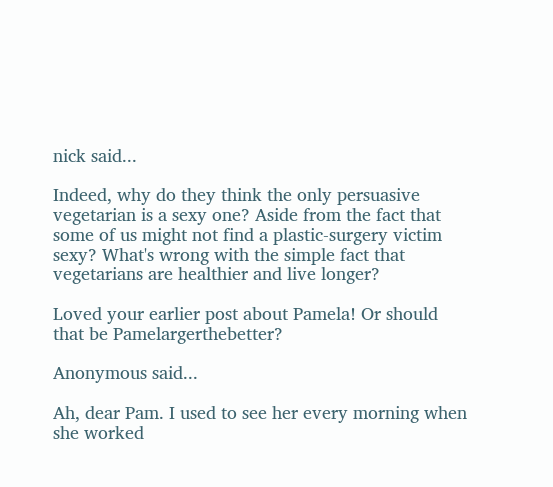nick said...

Indeed, why do they think the only persuasive vegetarian is a sexy one? Aside from the fact that some of us might not find a plastic-surgery victim sexy? What's wrong with the simple fact that vegetarians are healthier and live longer?

Loved your earlier post about Pamela! Or should that be Pamelargerthebetter?

Anonymous said...

Ah, dear Pam. I used to see her every morning when she worked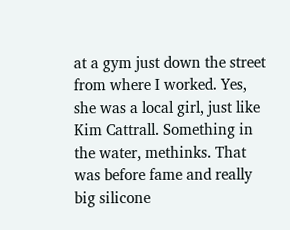at a gym just down the street from where I worked. Yes, she was a local girl, just like Kim Cattrall. Something in the water, methinks. That was before fame and really big silicone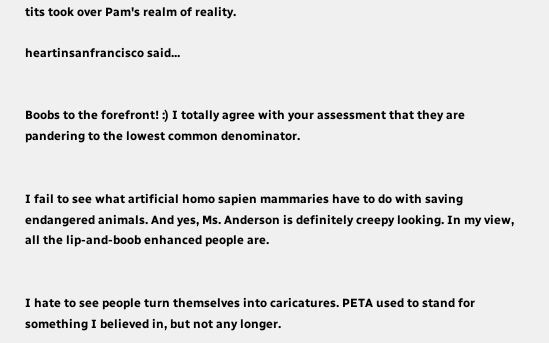tits took over Pam's realm of reality.

heartinsanfrancisco said...


Boobs to the forefront! :) I totally agree with your assessment that they are pandering to the lowest common denominator.


I fail to see what artificial homo sapien mammaries have to do with saving endangered animals. And yes, Ms. Anderson is definitely creepy looking. In my view, all the lip-and-boob enhanced people are.


I hate to see people turn themselves into caricatures. PETA used to stand for something I believed in, but not any longer.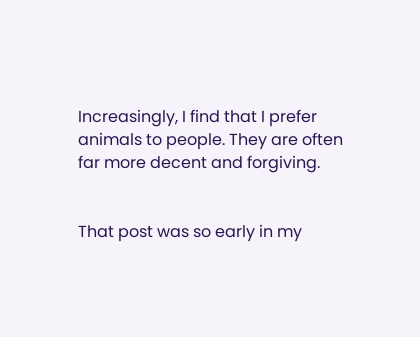Increasingly, I find that I prefer animals to people. They are often far more decent and forgiving.


That post was so early in my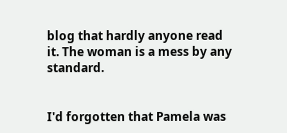blog that hardly anyone read it. The woman is a mess by any standard.


I'd forgotten that Pamela was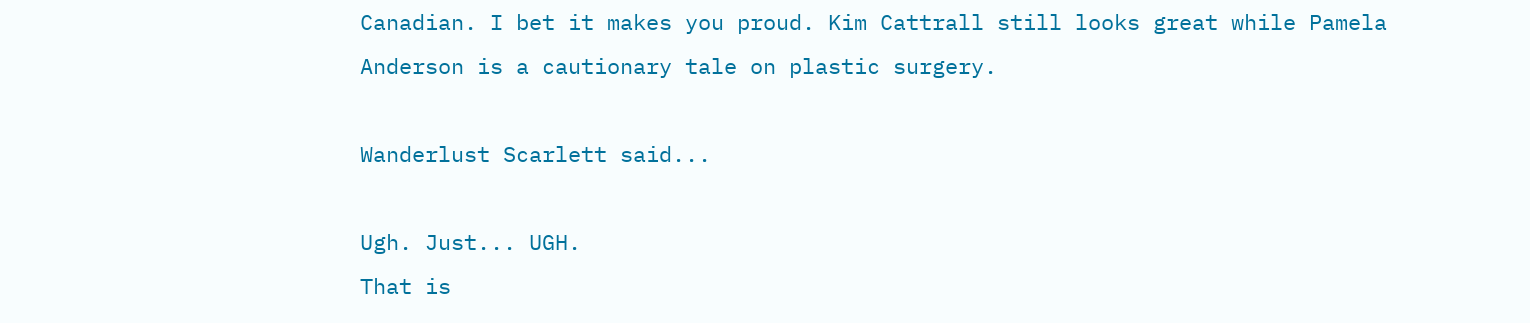Canadian. I bet it makes you proud. Kim Cattrall still looks great while Pamela Anderson is a cautionary tale on plastic surgery.

Wanderlust Scarlett said...

Ugh. Just... UGH.
That is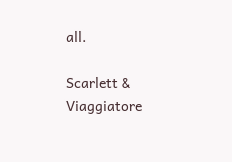all.

Scarlett & Viaggiatore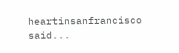heartinsanfrancisco said...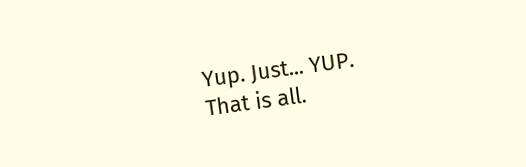Yup. Just... YUP.
That is all.